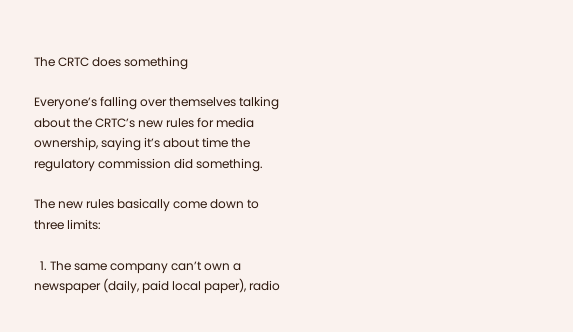The CRTC does something

Everyone’s falling over themselves talking about the CRTC’s new rules for media ownership, saying it’s about time the regulatory commission did something.

The new rules basically come down to three limits:

  1. The same company can’t own a newspaper (daily, paid local paper), radio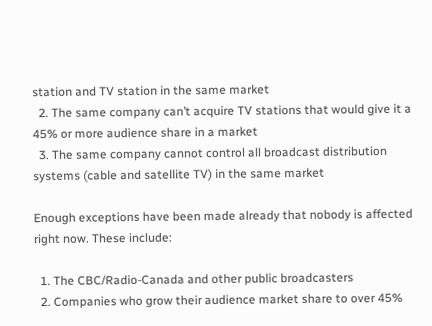station and TV station in the same market
  2. The same company can’t acquire TV stations that would give it a 45% or more audience share in a market
  3. The same company cannot control all broadcast distribution systems (cable and satellite TV) in the same market

Enough exceptions have been made already that nobody is affected right now. These include:

  1. The CBC/Radio-Canada and other public broadcasters
  2. Companies who grow their audience market share to over 45%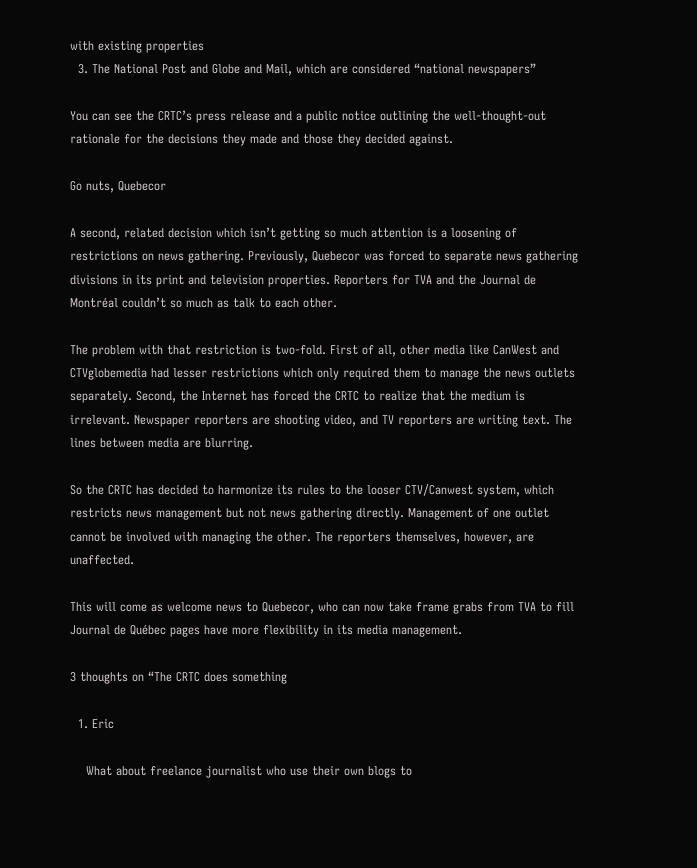with existing properties
  3. The National Post and Globe and Mail, which are considered “national newspapers”

You can see the CRTC’s press release and a public notice outlining the well-thought-out rationale for the decisions they made and those they decided against.

Go nuts, Quebecor

A second, related decision which isn’t getting so much attention is a loosening of restrictions on news gathering. Previously, Quebecor was forced to separate news gathering divisions in its print and television properties. Reporters for TVA and the Journal de Montréal couldn’t so much as talk to each other.

The problem with that restriction is two-fold. First of all, other media like CanWest and CTVglobemedia had lesser restrictions which only required them to manage the news outlets separately. Second, the Internet has forced the CRTC to realize that the medium is irrelevant. Newspaper reporters are shooting video, and TV reporters are writing text. The lines between media are blurring.

So the CRTC has decided to harmonize its rules to the looser CTV/Canwest system, which restricts news management but not news gathering directly. Management of one outlet cannot be involved with managing the other. The reporters themselves, however, are unaffected.

This will come as welcome news to Quebecor, who can now take frame grabs from TVA to fill Journal de Québec pages have more flexibility in its media management.

3 thoughts on “The CRTC does something

  1. Eric

    What about freelance journalist who use their own blogs to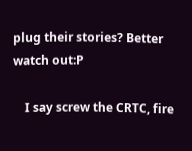plug their stories? Better watch out:P

    I say screw the CRTC, fire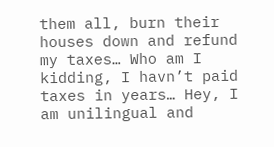them all, burn their houses down and refund my taxes… Who am I kidding, I havn’t paid taxes in years… Hey, I am unilingual and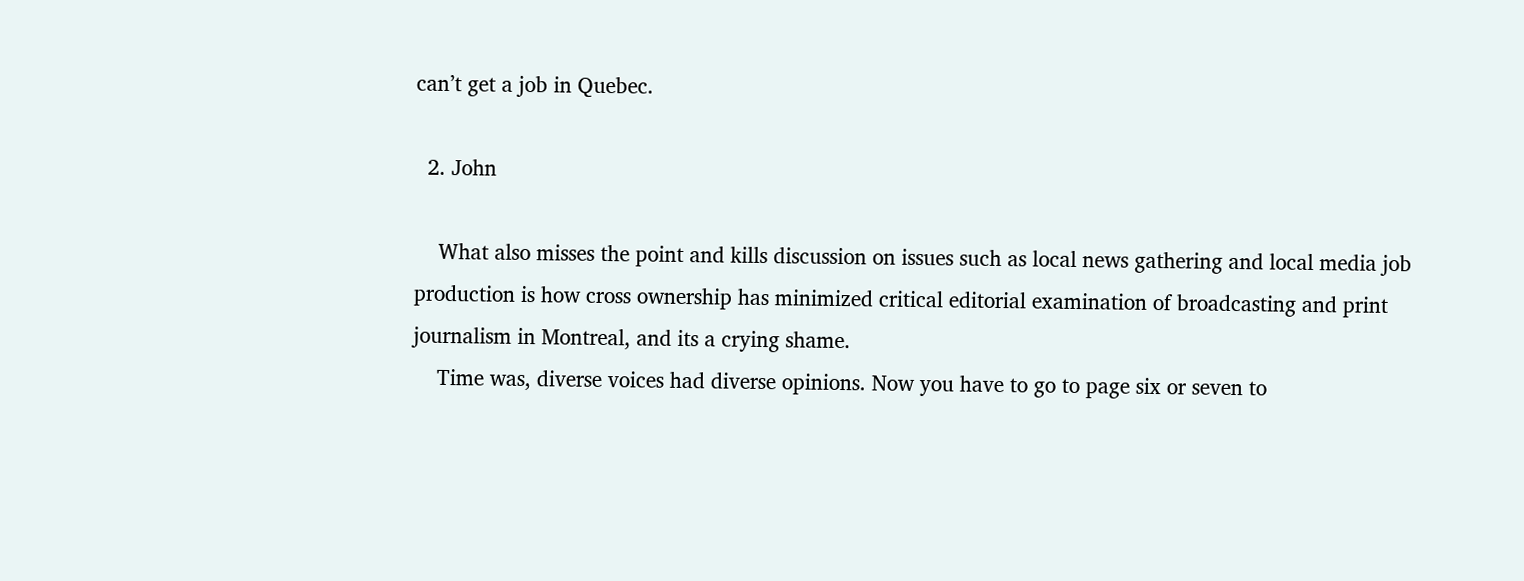can’t get a job in Quebec.

  2. John

    What also misses the point and kills discussion on issues such as local news gathering and local media job production is how cross ownership has minimized critical editorial examination of broadcasting and print journalism in Montreal, and its a crying shame.
    Time was, diverse voices had diverse opinions. Now you have to go to page six or seven to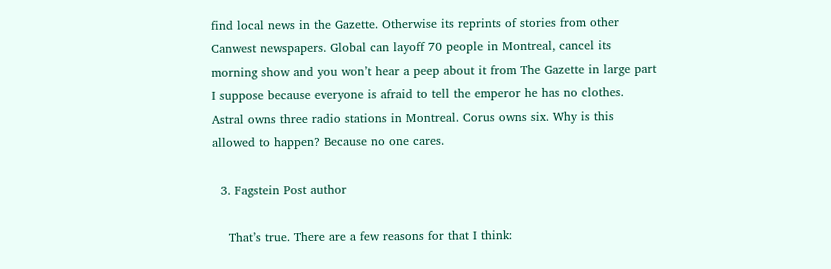find local news in the Gazette. Otherwise its reprints of stories from other Canwest newspapers. Global can layoff 70 people in Montreal, cancel its morning show and you won’t hear a peep about it from The Gazette in large part I suppose because everyone is afraid to tell the emperor he has no clothes. Astral owns three radio stations in Montreal. Corus owns six. Why is this allowed to happen? Because no one cares.

  3. Fagstein Post author

    That’s true. There are a few reasons for that I think: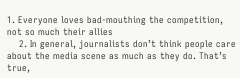1. Everyone loves bad-mouthing the competition, not so much their allies
    2. In general, journalists don’t think people care about the media scene as much as they do. That’s true,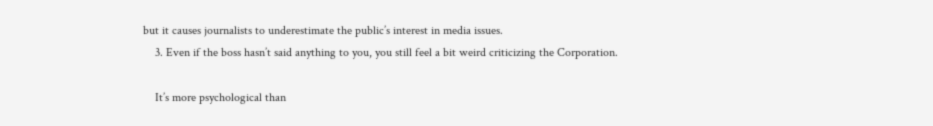but it causes journalists to underestimate the public’s interest in media issues.
    3. Even if the boss hasn’t said anything to you, you still feel a bit weird criticizing the Corporation.

    It’s more psychological than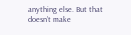anything else. But that doesn’t make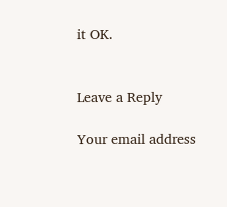it OK.


Leave a Reply

Your email address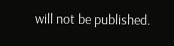will not be published.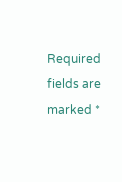Required fields are marked *